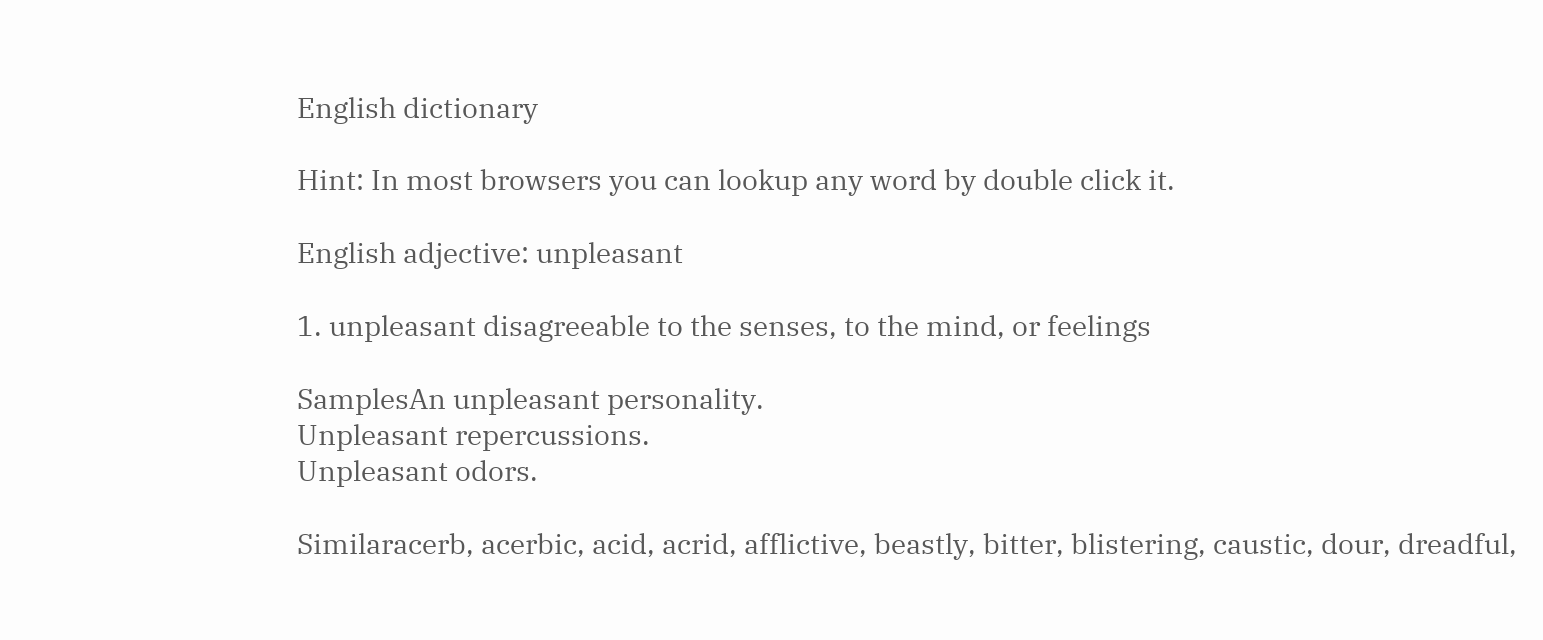English dictionary

Hint: In most browsers you can lookup any word by double click it.

English adjective: unpleasant

1. unpleasant disagreeable to the senses, to the mind, or feelings

SamplesAn unpleasant personality.
Unpleasant repercussions.
Unpleasant odors.

Similaracerb, acerbic, acid, acrid, afflictive, beastly, bitter, blistering, caustic, dour, dreadful,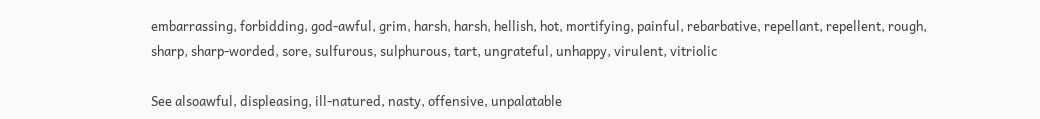embarrassing, forbidding, god-awful, grim, harsh, harsh, hellish, hot, mortifying, painful, rebarbative, repellant, repellent, rough, sharp, sharp-worded, sore, sulfurous, sulphurous, tart, ungrateful, unhappy, virulent, vitriolic

See alsoawful, displeasing, ill-natured, nasty, offensive, unpalatable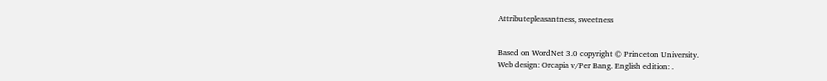Attributepleasantness, sweetness


Based on WordNet 3.0 copyright © Princeton University.
Web design: Orcapia v/Per Bang. English edition: .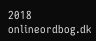2018 onlineordbog.dk